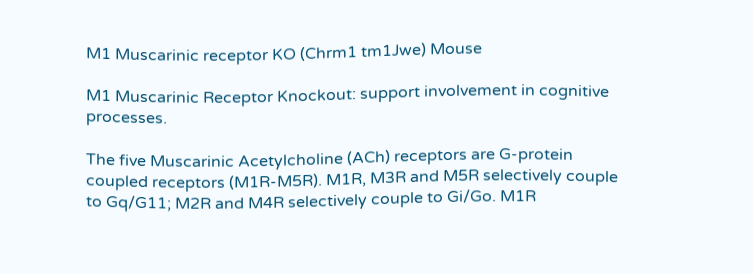M1 Muscarinic receptor KO (Chrm1 tm1Jwe) Mouse

M1 Muscarinic Receptor Knockout: support involvement in cognitive processes.

The five Muscarinic Acetylcholine (ACh) receptors are G-protein coupled receptors (M1R-M5R). M1R, M3R and M5R selectively couple to Gq/G11; M2R and M4R selectively couple to Gi/Go. M1R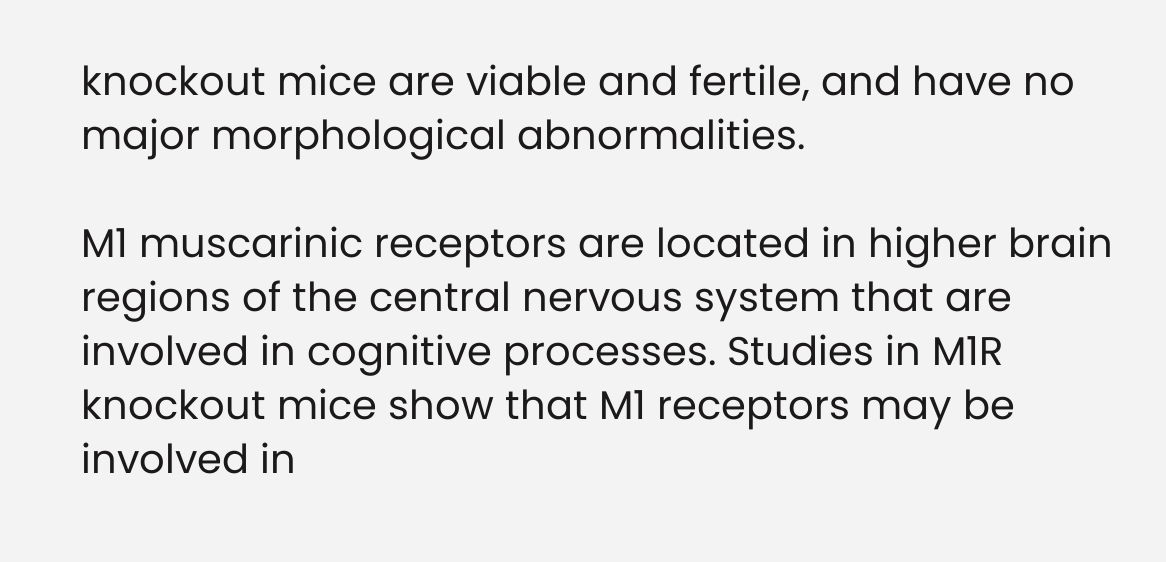knockout mice are viable and fertile, and have no major morphological abnormalities.

M1 muscarinic receptors are located in higher brain regions of the central nervous system that are involved in cognitive processes. Studies in M1R knockout mice show that M1 receptors may be involved in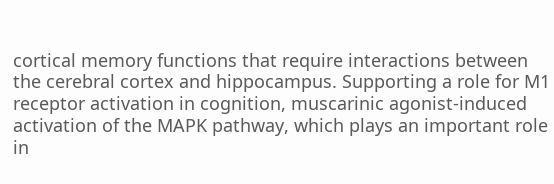cortical memory functions that require interactions between the cerebral cortex and hippocampus. Supporting a role for M1 receptor activation in cognition, muscarinic agonist-induced activation of the MAPK pathway, which plays an important role in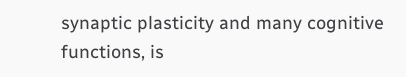synaptic plasticity and many cognitive functions, is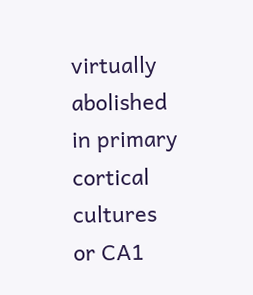virtually abolished in primary cortical cultures or CA1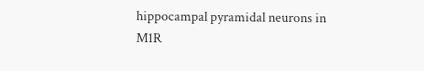hippocampal pyramidal neurons in M1R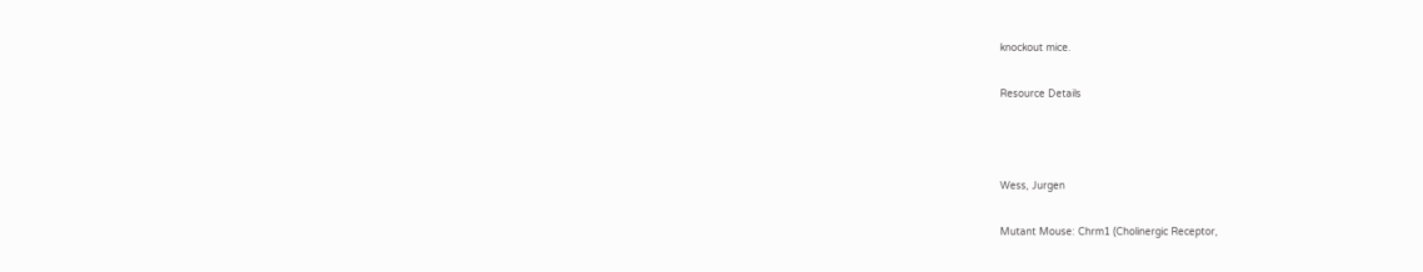knockout mice.

Resource Details



Wess, Jurgen

Mutant Mouse: Chrm1 (Cholinergic Receptor,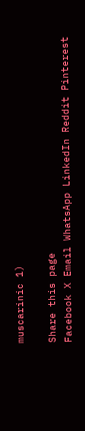muscarinic 1)

Share this page
Facebook X Email WhatsApp LinkedIn Reddit Pinterest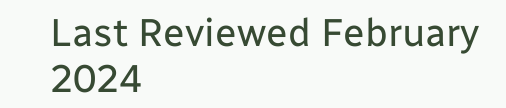Last Reviewed February 2024